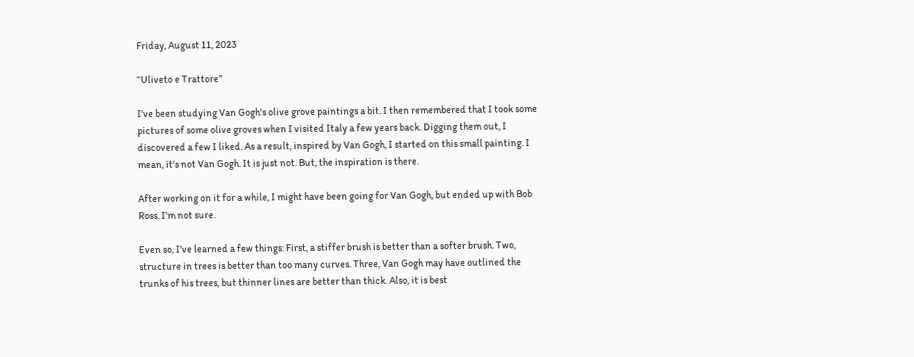Friday, August 11, 2023

“Uliveto e Trattore”

I've been studying Van Gogh's olive grove paintings a bit. I then remembered that I took some pictures of some olive groves when I visited Italy a few years back. Digging them out, I discovered a few I liked. As a result, inspired by Van Gogh, I started on this small painting. I mean, it's not Van Gogh. It is just not. But, the inspiration is there.

After working on it for a while, I might have been going for Van Gogh, but ended up with Bob Ross. I'm not sure.

Even so, I've learned a few things: First, a stiffer brush is better than a softer brush. Two, structure in trees is better than too many curves. Three, Van Gogh may have outlined the trunks of his trees, but thinner lines are better than thick. Also, it is best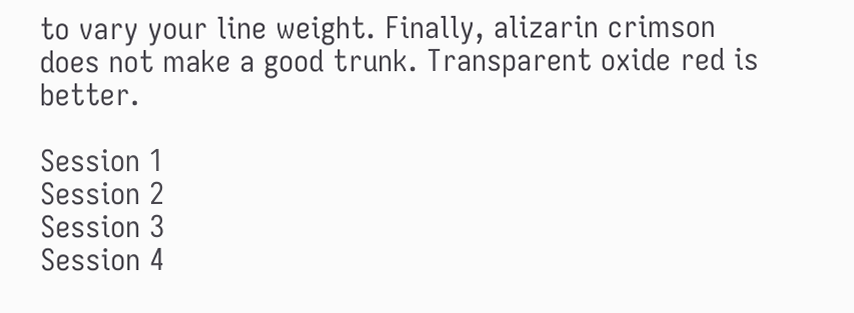to vary your line weight. Finally, alizarin crimson does not make a good trunk. Transparent oxide red is better.

Session 1
Session 2
Session 3
Session 4